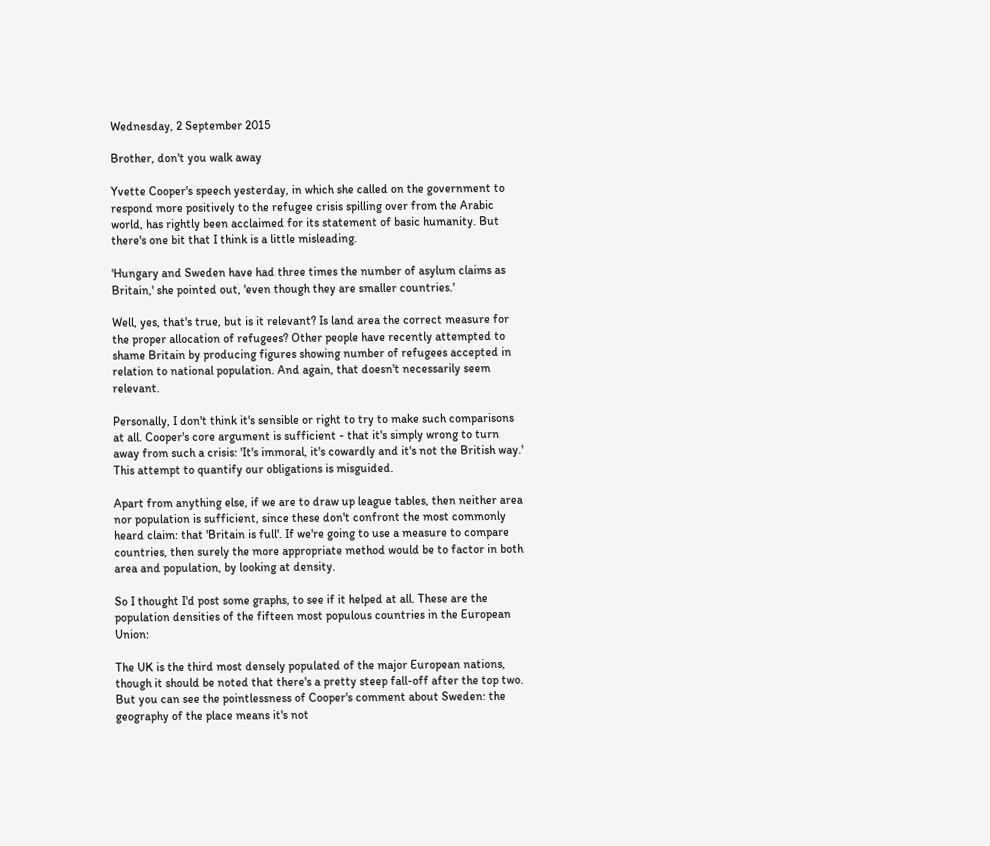Wednesday, 2 September 2015

Brother, don't you walk away

Yvette Cooper's speech yesterday, in which she called on the government to respond more positively to the refugee crisis spilling over from the Arabic world, has rightly been acclaimed for its statement of basic humanity. But there's one bit that I think is a little misleading.

'Hungary and Sweden have had three times the number of asylum claims as Britain,' she pointed out, 'even though they are smaller countries.'

Well, yes, that's true, but is it relevant? Is land area the correct measure for the proper allocation of refugees? Other people have recently attempted to shame Britain by producing figures showing number of refugees accepted in relation to national population. And again, that doesn't necessarily seem relevant.

Personally, I don't think it's sensible or right to try to make such comparisons at all. Cooper's core argument is sufficient - that it's simply wrong to turn away from such a crisis: 'It's immoral, it's cowardly and it's not the British way.' This attempt to quantify our obligations is misguided.

Apart from anything else, if we are to draw up league tables, then neither area nor population is sufficient, since these don't confront the most commonly heard claim: that 'Britain is full'. If we're going to use a measure to compare countries, then surely the more appropriate method would be to factor in both area and population, by looking at density.

So I thought I'd post some graphs, to see if it helped at all. These are the population densities of the fifteen most populous countries in the European Union:

The UK is the third most densely populated of the major European nations, though it should be noted that there's a pretty steep fall-off after the top two. But you can see the pointlessness of Cooper's comment about Sweden: the geography of the place means it's not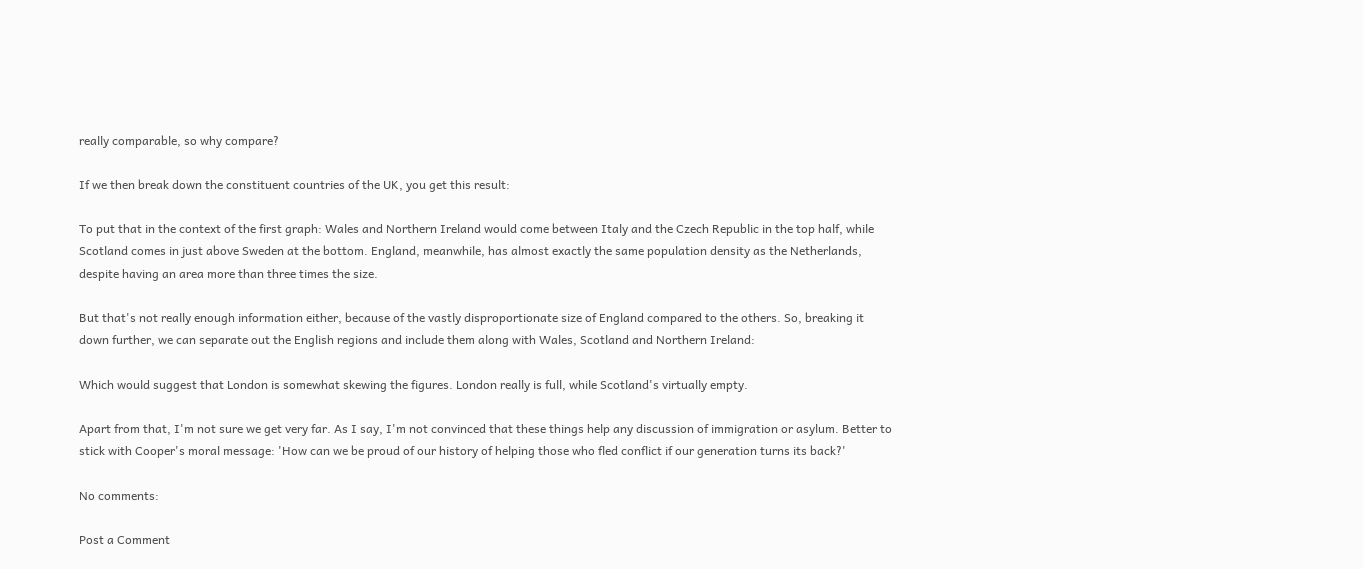really comparable, so why compare?

If we then break down the constituent countries of the UK, you get this result:

To put that in the context of the first graph: Wales and Northern Ireland would come between Italy and the Czech Republic in the top half, while Scotland comes in just above Sweden at the bottom. England, meanwhile, has almost exactly the same population density as the Netherlands, despite having an area more than three times the size.

But that's not really enough information either, because of the vastly disproportionate size of England compared to the others. So, breaking it down further, we can separate out the English regions and include them along with Wales, Scotland and Northern Ireland:

Which would suggest that London is somewhat skewing the figures. London really is full, while Scotland's virtually empty.

Apart from that, I'm not sure we get very far. As I say, I'm not convinced that these things help any discussion of immigration or asylum. Better to stick with Cooper's moral message: 'How can we be proud of our history of helping those who fled conflict if our generation turns its back?'

No comments:

Post a Comment